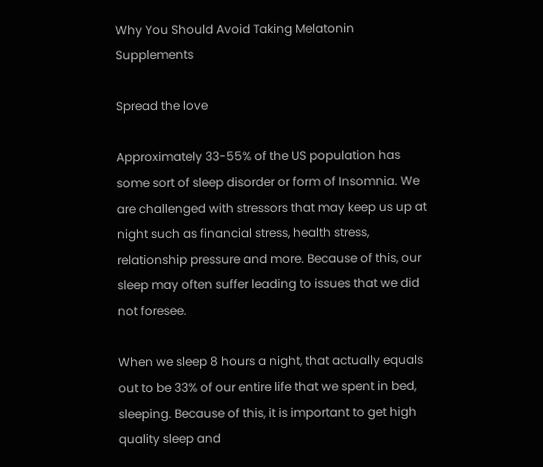Why You Should Avoid Taking Melatonin Supplements

Spread the love

Approximately 33-55% of the US population has some sort of sleep disorder or form of Insomnia. We are challenged with stressors that may keep us up at night such as financial stress, health stress, relationship pressure and more. Because of this, our sleep may often suffer leading to issues that we did not foresee.

When we sleep 8 hours a night, that actually equals out to be 33% of our entire life that we spent in bed, sleeping. Because of this, it is important to get high quality sleep and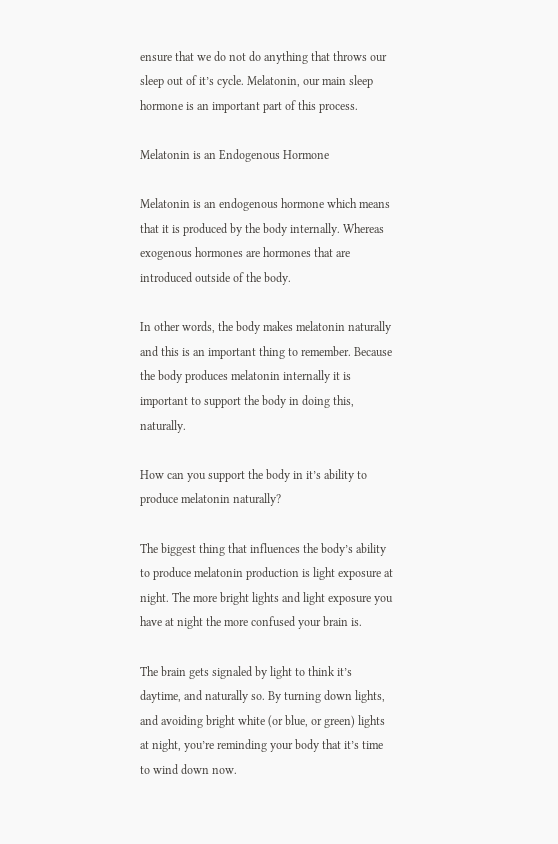ensure that we do not do anything that throws our sleep out of it’s cycle. Melatonin, our main sleep hormone is an important part of this process.

Melatonin is an Endogenous Hormone

Melatonin is an endogenous hormone which means that it is produced by the body internally. Whereas exogenous hormones are hormones that are introduced outside of the body.

In other words, the body makes melatonin naturally and this is an important thing to remember. Because the body produces melatonin internally it is important to support the body in doing this, naturally.

How can you support the body in it’s ability to produce melatonin naturally?

The biggest thing that influences the body’s ability to produce melatonin production is light exposure at night. The more bright lights and light exposure you have at night the more confused your brain is.

The brain gets signaled by light to think it’s daytime, and naturally so. By turning down lights, and avoiding bright white (or blue, or green) lights at night, you’re reminding your body that it’s time to wind down now.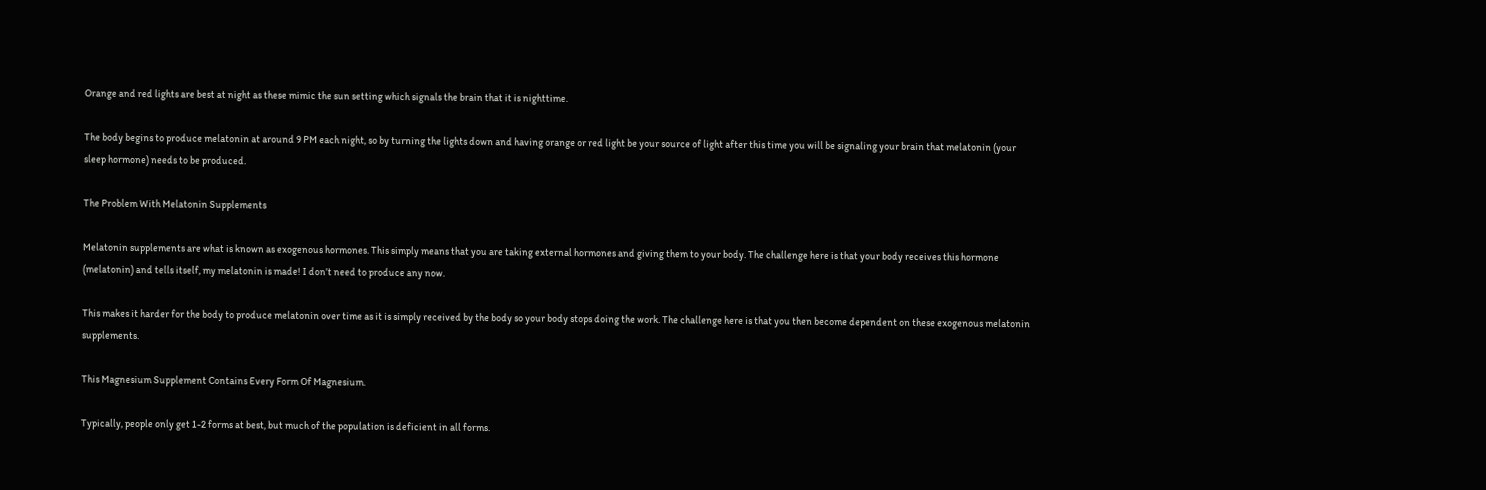Orange and red lights are best at night as these mimic the sun setting which signals the brain that it is nighttime.

The body begins to produce melatonin at around 9 PM each night, so by turning the lights down and having orange or red light be your source of light after this time you will be signaling your brain that melatonin (your sleep hormone) needs to be produced.

The Problem With Melatonin Supplements

Melatonin supplements are what is known as exogenous hormones. This simply means that you are taking external hormones and giving them to your body. The challenge here is that your body receives this hormone (melatonin) and tells itself, my melatonin is made! I don’t need to produce any now.

This makes it harder for the body to produce melatonin over time as it is simply received by the body so your body stops doing the work. The challenge here is that you then become dependent on these exogenous melatonin supplements.

This Magnesium Supplement Contains Every Form Of Magnesium.

Typically, people only get 1-2 forms at best, but much of the population is deficient in all forms.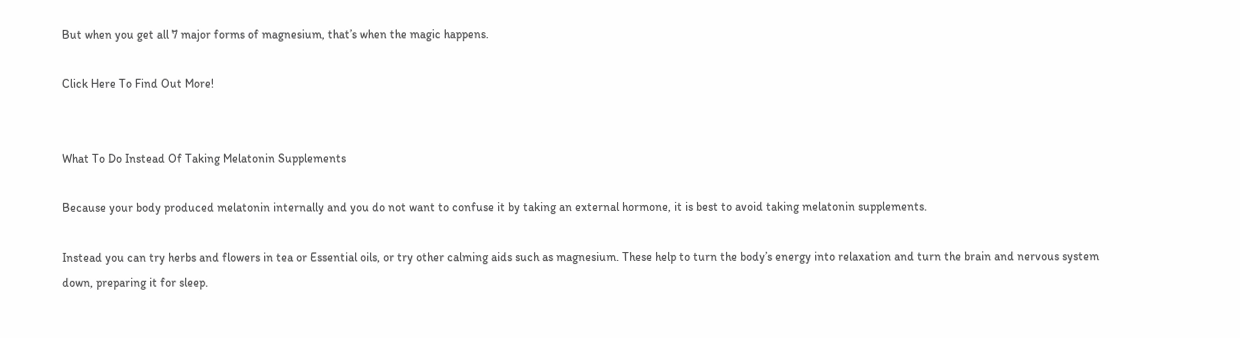But when you get all 7 major forms of magnesium, that’s when the magic happens.

Click Here To Find Out More!


What To Do Instead Of Taking Melatonin Supplements

Because your body produced melatonin internally and you do not want to confuse it by taking an external hormone, it is best to avoid taking melatonin supplements.

Instead you can try herbs and flowers in tea or Essential oils, or try other calming aids such as magnesium. These help to turn the body’s energy into relaxation and turn the brain and nervous system down, preparing it for sleep.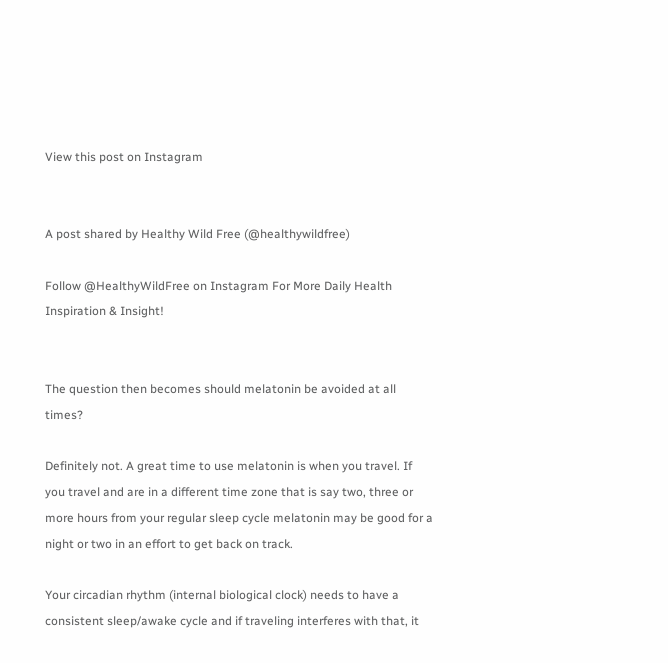View this post on Instagram


A post shared by Healthy Wild Free (@healthywildfree)

Follow @HealthyWildFree on Instagram For More Daily Health Inspiration & Insight!


The question then becomes should melatonin be avoided at all times?

Definitely not. A great time to use melatonin is when you travel. If you travel and are in a different time zone that is say two, three or more hours from your regular sleep cycle melatonin may be good for a night or two in an effort to get back on track.

Your circadian rhythm (internal biological clock) needs to have a consistent sleep/awake cycle and if traveling interferes with that, it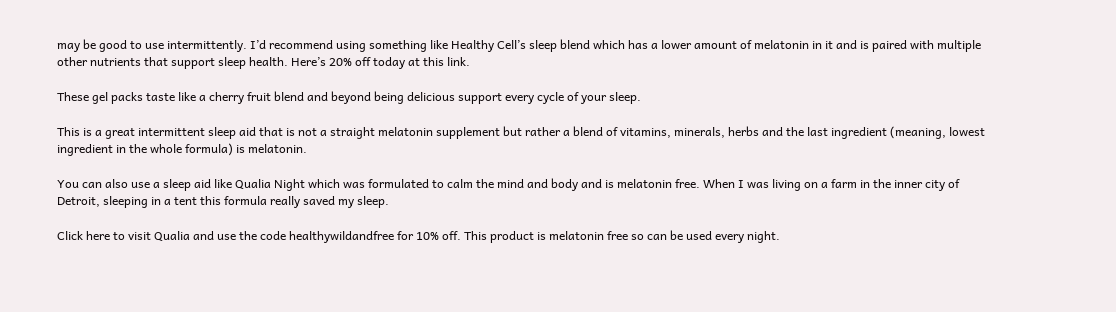may be good to use intermittently. I’d recommend using something like Healthy Cell’s sleep blend which has a lower amount of melatonin in it and is paired with multiple other nutrients that support sleep health. Here’s 20% off today at this link.

These gel packs taste like a cherry fruit blend and beyond being delicious support every cycle of your sleep.

This is a great intermittent sleep aid that is not a straight melatonin supplement but rather a blend of vitamins, minerals, herbs and the last ingredient (meaning, lowest ingredient in the whole formula) is melatonin.

You can also use a sleep aid like Qualia Night which was formulated to calm the mind and body and is melatonin free. When I was living on a farm in the inner city of Detroit, sleeping in a tent this formula really saved my sleep.

Click here to visit Qualia and use the code healthywildandfree for 10% off. This product is melatonin free so can be used every night.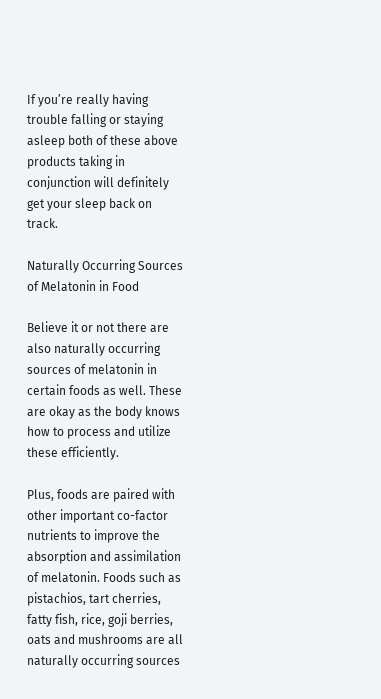If you’re really having trouble falling or staying asleep both of these above products taking in conjunction will definitely get your sleep back on track.

Naturally Occurring Sources of Melatonin in Food

Believe it or not there are also naturally occurring sources of melatonin in certain foods as well. These are okay as the body knows how to process and utilize these efficiently.

Plus, foods are paired with other important co-factor nutrients to improve the absorption and assimilation of melatonin. Foods such as pistachios, tart cherries, fatty fish, rice, goji berries, oats and mushrooms are all naturally occurring sources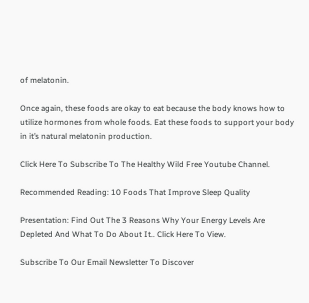of melatonin.

Once again, these foods are okay to eat because the body knows how to utilize hormones from whole foods. Eat these foods to support your body in it’s natural melatonin production.

Click Here To Subscribe To The Healthy Wild Free Youtube Channel.

Recommended Reading: 10 Foods That Improve Sleep Quality

Presentation: Find Out The 3 Reasons Why Your Energy Levels Are Depleted And What To Do About It.. Click Here To View.

Subscribe To Our Email Newsletter To Discover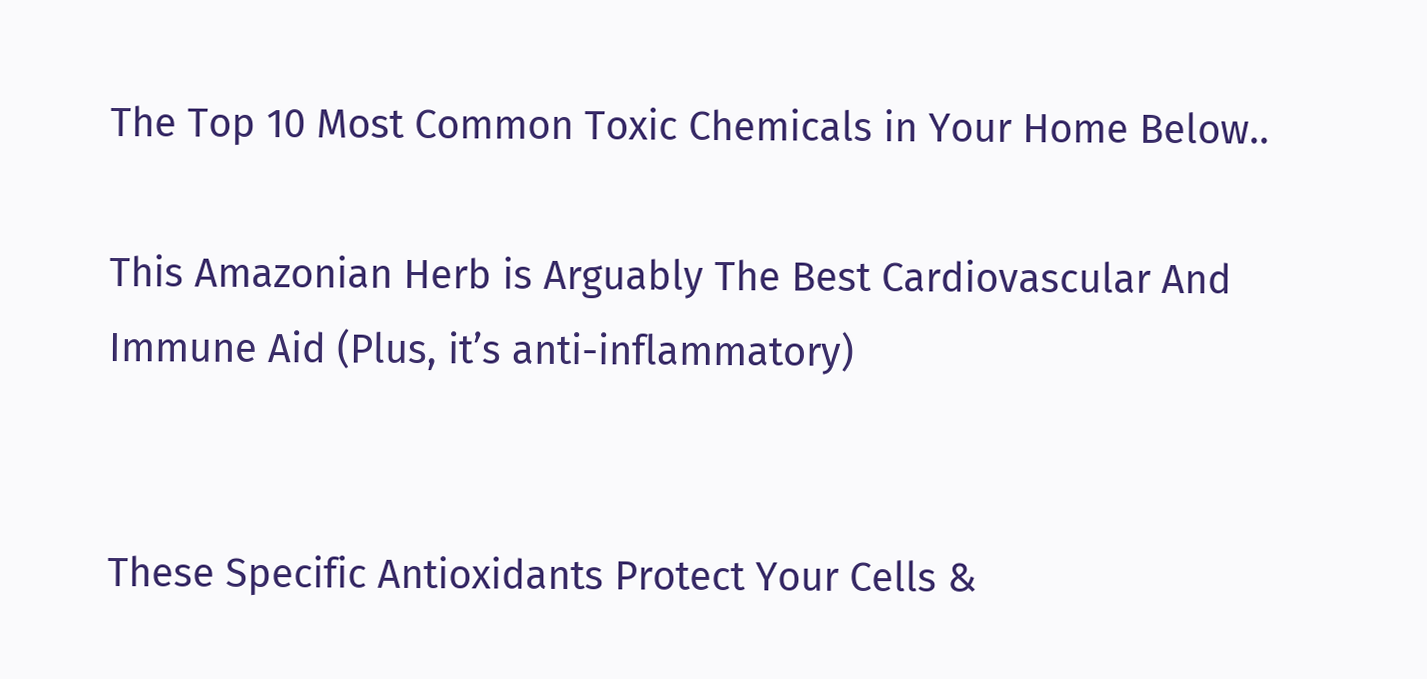The Top 10 Most Common Toxic Chemicals in Your Home Below..

This Amazonian Herb is Arguably The Best Cardiovascular And Immune Aid (Plus, it’s anti-inflammatory)


These Specific Antioxidants Protect Your Cells &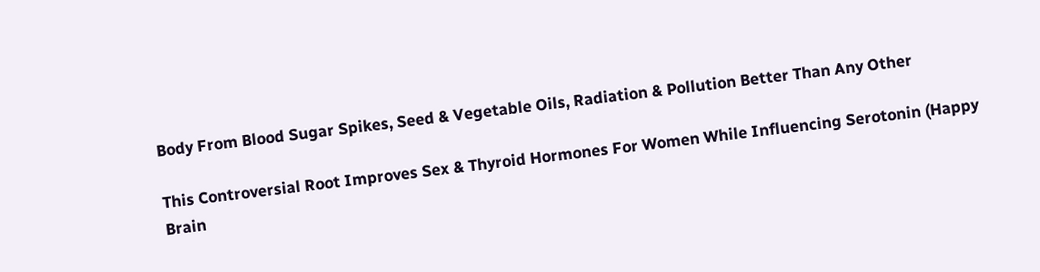Body From Blood Sugar Spikes, Seed & Vegetable Oils, Radiation & Pollution Better Than Any Other

This Controversial Root Improves Sex & Thyroid Hormones For Women While Influencing Serotonin (Happy Brain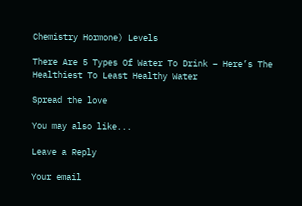Chemistry Hormone) Levels

There Are 5 Types Of Water To Drink – Here’s The Healthiest To Least Healthy Water

Spread the love

You may also like...

Leave a Reply

Your email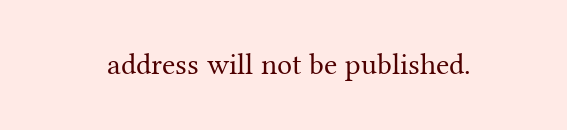address will not be published.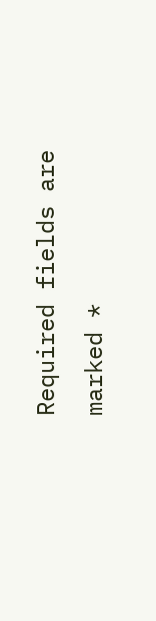Required fields are marked *